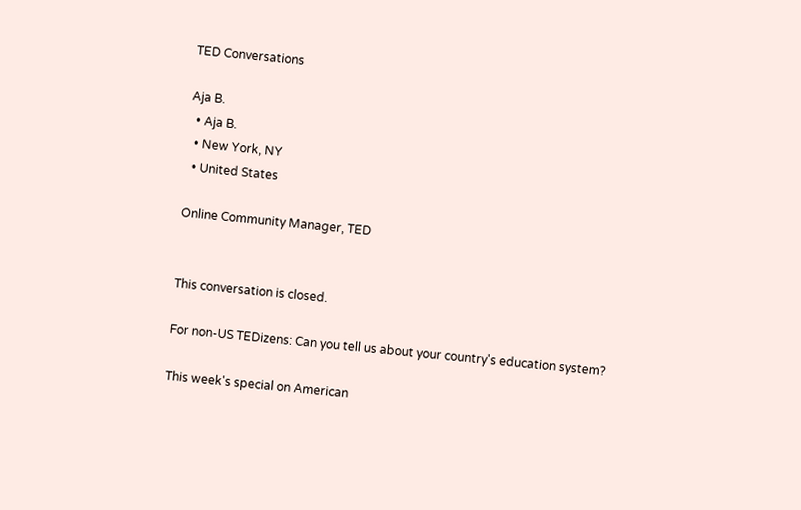TED Conversations

Aja B.
  • Aja B.
  • New York, NY
  • United States

Online Community Manager, TED


This conversation is closed.

For non-US TEDizens: Can you tell us about your country's education system?

This week's special on American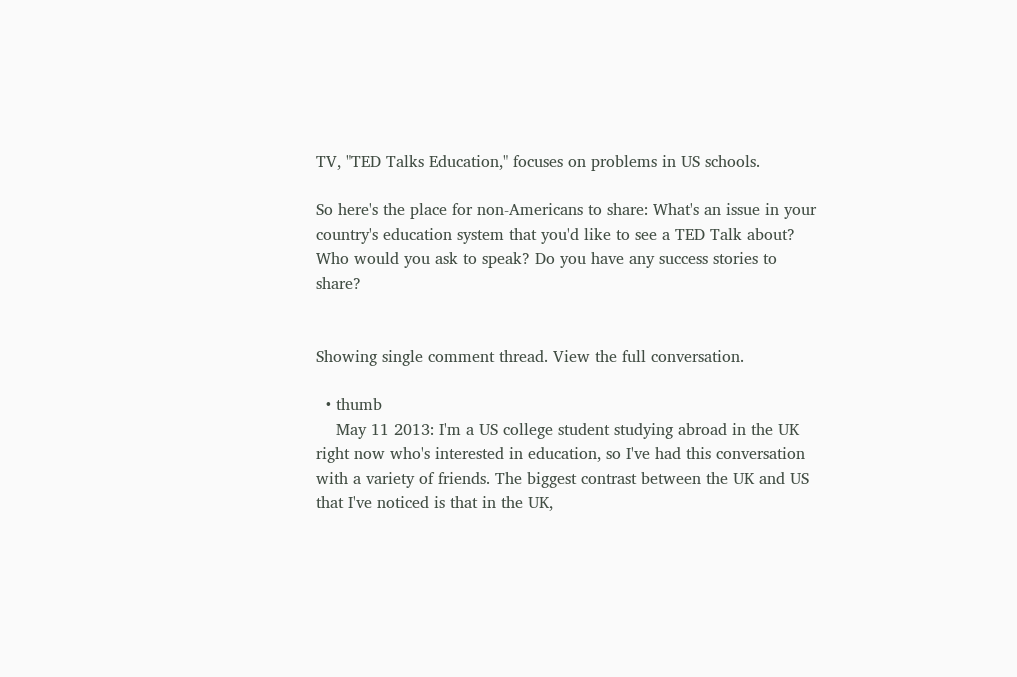TV, "TED Talks Education," focuses on problems in US schools.

So here's the place for non-Americans to share: What's an issue in your country's education system that you'd like to see a TED Talk about? Who would you ask to speak? Do you have any success stories to share?


Showing single comment thread. View the full conversation.

  • thumb
    May 11 2013: I'm a US college student studying abroad in the UK right now who's interested in education, so I've had this conversation with a variety of friends. The biggest contrast between the UK and US that I've noticed is that in the UK,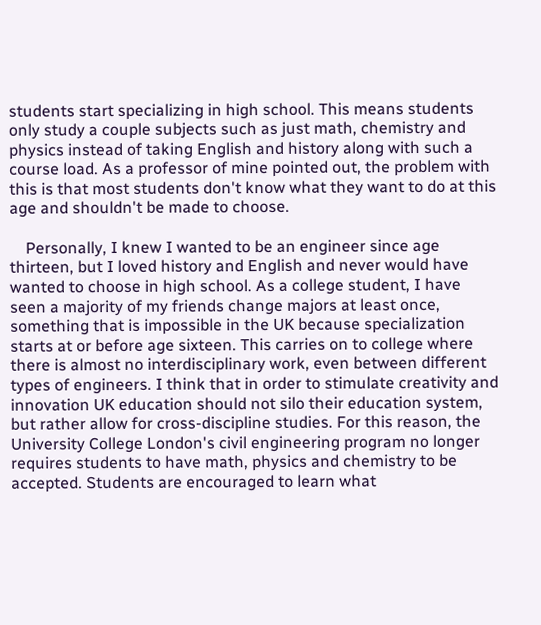students start specializing in high school. This means students only study a couple subjects such as just math, chemistry and physics instead of taking English and history along with such a course load. As a professor of mine pointed out, the problem with this is that most students don't know what they want to do at this age and shouldn't be made to choose.

    Personally, I knew I wanted to be an engineer since age thirteen, but I loved history and English and never would have wanted to choose in high school. As a college student, I have seen a majority of my friends change majors at least once, something that is impossible in the UK because specialization starts at or before age sixteen. This carries on to college where there is almost no interdisciplinary work, even between different types of engineers. I think that in order to stimulate creativity and innovation UK education should not silo their education system, but rather allow for cross-discipline studies. For this reason, the University College London's civil engineering program no longer requires students to have math, physics and chemistry to be accepted. Students are encouraged to learn what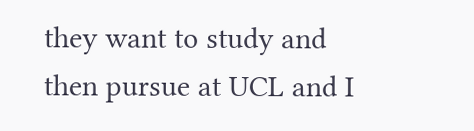they want to study and then pursue at UCL and I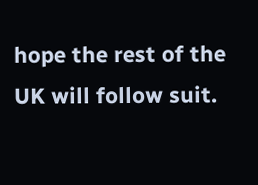hope the rest of the UK will follow suit.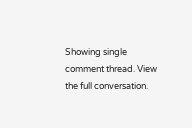Showing single comment thread. View the full conversation.